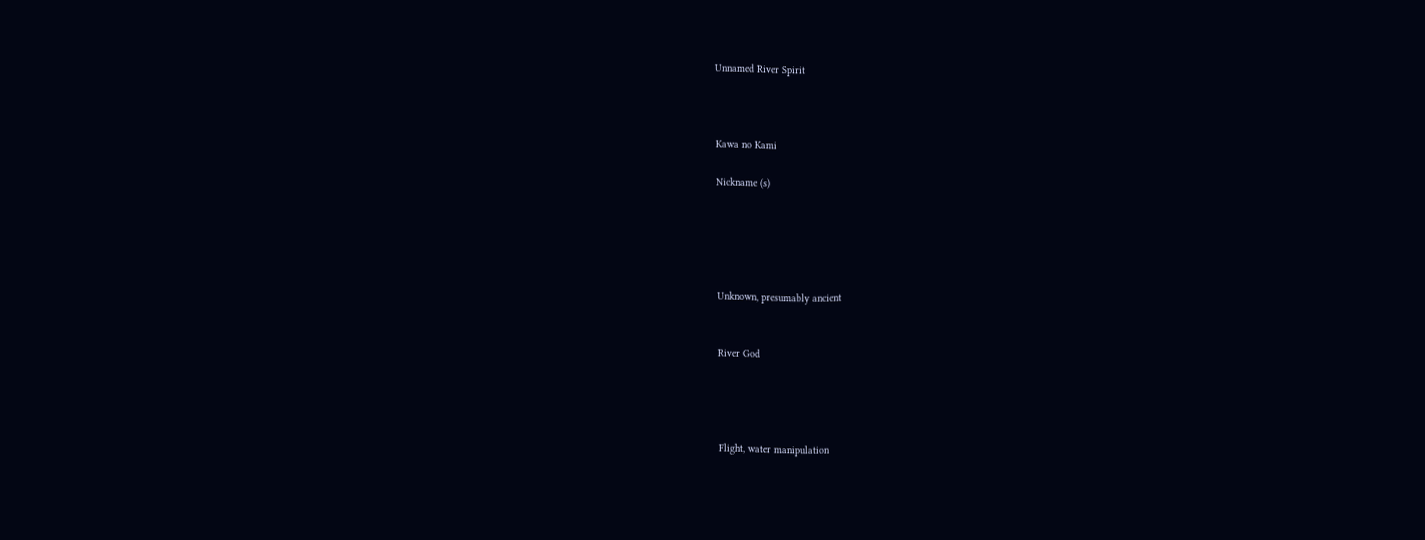Unnamed River Spirit



Kawa no Kami

Nickname (s)





Unknown, presumably ancient


River God




Flight, water manipulation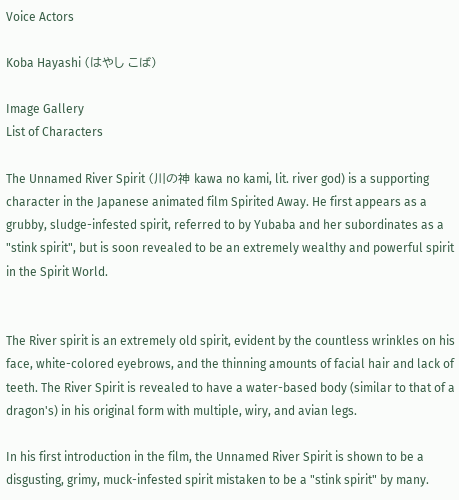Voice Actors

Koba Hayashi (はやし こば)

Image Gallery
List of Characters

The Unnamed River Spirit (川の神 kawa no kami, lit. river god) is a supporting character in the Japanese animated film Spirited Away. He first appears as a grubby, sludge-infested spirit, referred to by Yubaba and her subordinates as a "stink spirit", but is soon revealed to be an extremely wealthy and powerful spirit in the Spirit World.


The River spirit is an extremely old spirit, evident by the countless wrinkles on his face, white-colored eyebrows, and the thinning amounts of facial hair and lack of teeth. The River Spirit is revealed to have a water-based body (similar to that of a dragon's) in his original form with multiple, wiry, and avian legs.

In his first introduction in the film, the Unnamed River Spirit is shown to be a disgusting, grimy, muck-infested spirit mistaken to be a "stink spirit" by many.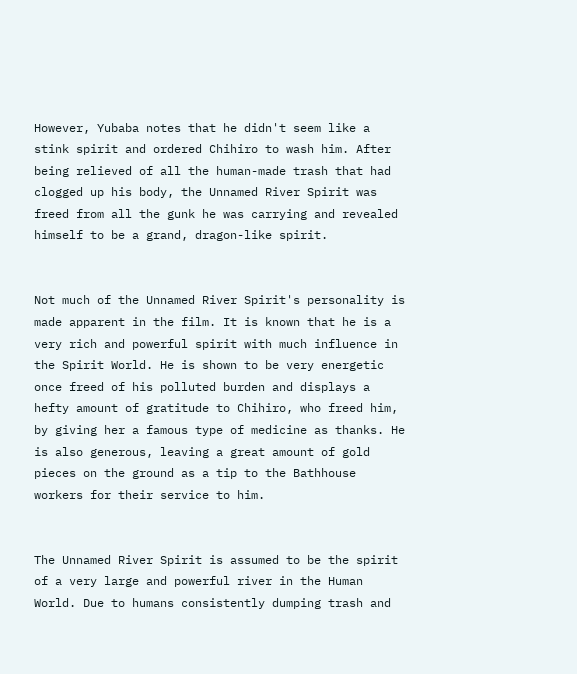However, Yubaba notes that he didn't seem like a stink spirit and ordered Chihiro to wash him. After being relieved of all the human-made trash that had clogged up his body, the Unnamed River Spirit was freed from all the gunk he was carrying and revealed himself to be a grand, dragon-like spirit.


Not much of the Unnamed River Spirit's personality is made apparent in the film. It is known that he is a very rich and powerful spirit with much influence in the Spirit World. He is shown to be very energetic once freed of his polluted burden and displays a hefty amount of gratitude to Chihiro, who freed him, by giving her a famous type of medicine as thanks. He is also generous, leaving a great amount of gold pieces on the ground as a tip to the Bathhouse workers for their service to him.


The Unnamed River Spirit is assumed to be the spirit of a very large and powerful river in the Human World. Due to humans consistently dumping trash and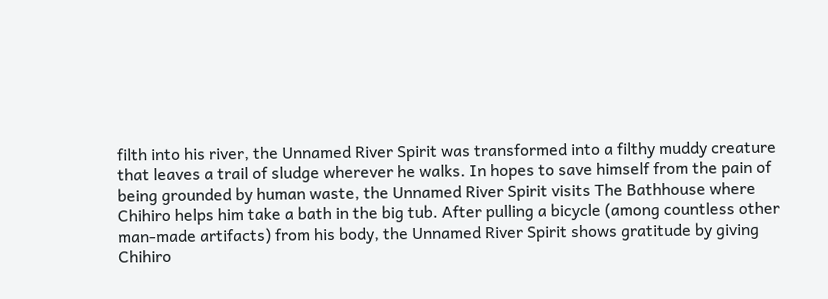filth into his river, the Unnamed River Spirit was transformed into a filthy muddy creature that leaves a trail of sludge wherever he walks. In hopes to save himself from the pain of being grounded by human waste, the Unnamed River Spirit visits The Bathhouse where Chihiro helps him take a bath in the big tub. After pulling a bicycle (among countless other man-made artifacts) from his body, the Unnamed River Spirit shows gratitude by giving Chihiro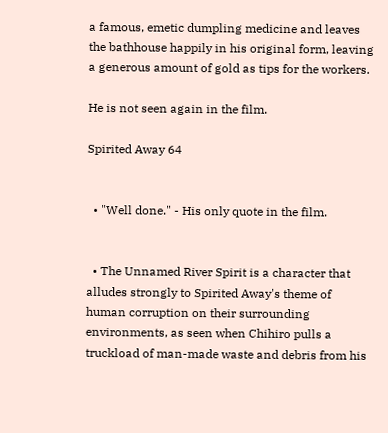a famous, emetic dumpling medicine and leaves the bathhouse happily in his original form, leaving a generous amount of gold as tips for the workers.

He is not seen again in the film.

Spirited Away 64


  • "Well done." - His only quote in the film.


  • The Unnamed River Spirit is a character that alludes strongly to Spirited Away's theme of human corruption on their surrounding environments, as seen when Chihiro pulls a truckload of man-made waste and debris from his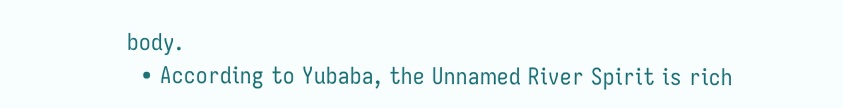body.
  • According to Yubaba, the Unnamed River Spirit is rich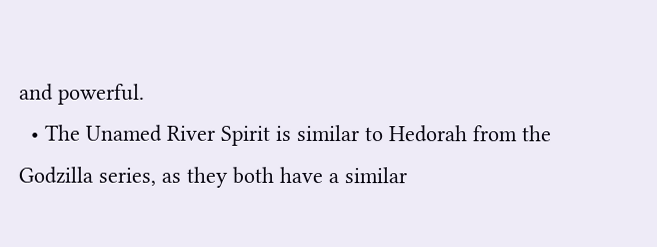and powerful.
  • The Unamed River Spirit is similar to Hedorah from the Godzilla series, as they both have a similar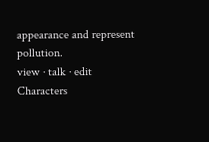appearance and represent pollution.
view · talk · edit Characters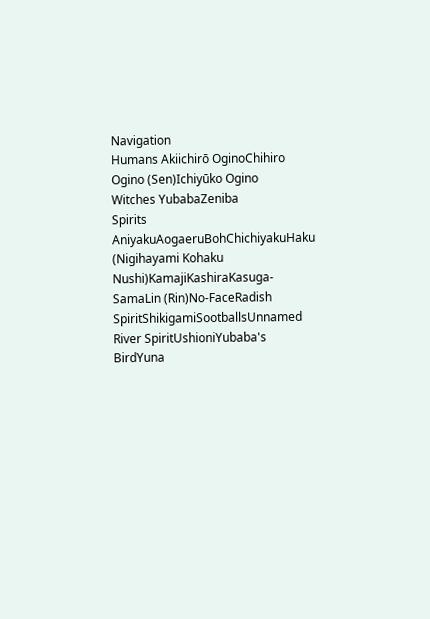Navigation
Humans Akiichirō OginoChihiro Ogino (Sen)Ichiyūko Ogino
Witches YubabaZeniba
Spirits AniyakuAogaeruBohChichiyakuHaku (Nigihayami Kohaku Nushi)KamajiKashiraKasuga-SamaLin (Rin)No-FaceRadish SpiritShikigamiSootballsUnnamed River SpiritUshioniYubaba's BirdYuna